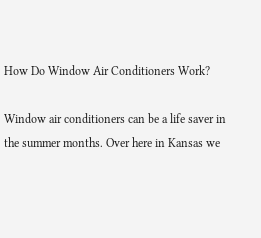How Do Window Air Conditioners Work?

Window air conditioners can be a life saver in the summer months. Over here in Kansas we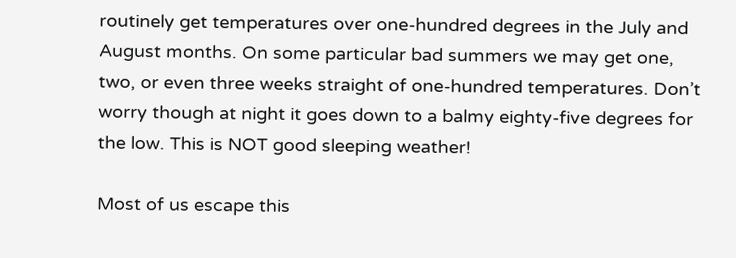routinely get temperatures over one-hundred degrees in the July and August months. On some particular bad summers we may get one, two, or even three weeks straight of one-hundred temperatures. Don’t worry though at night it goes down to a balmy eighty-five degrees for the low. This is NOT good sleeping weather!

Most of us escape this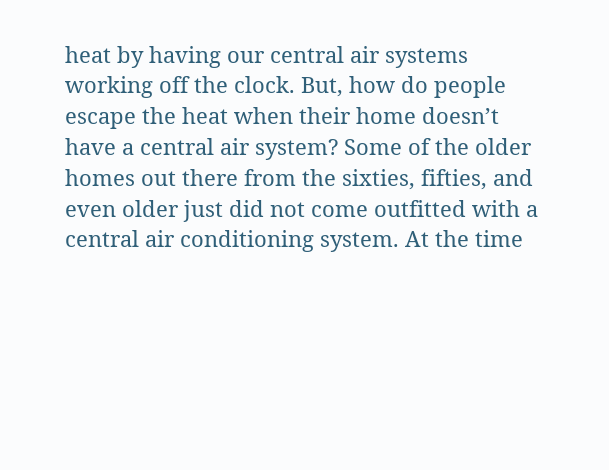heat by having our central air systems working off the clock. But, how do people escape the heat when their home doesn’t have a central air system? Some of the older homes out there from the sixties, fifties, and even older just did not come outfitted with a central air conditioning system. At the time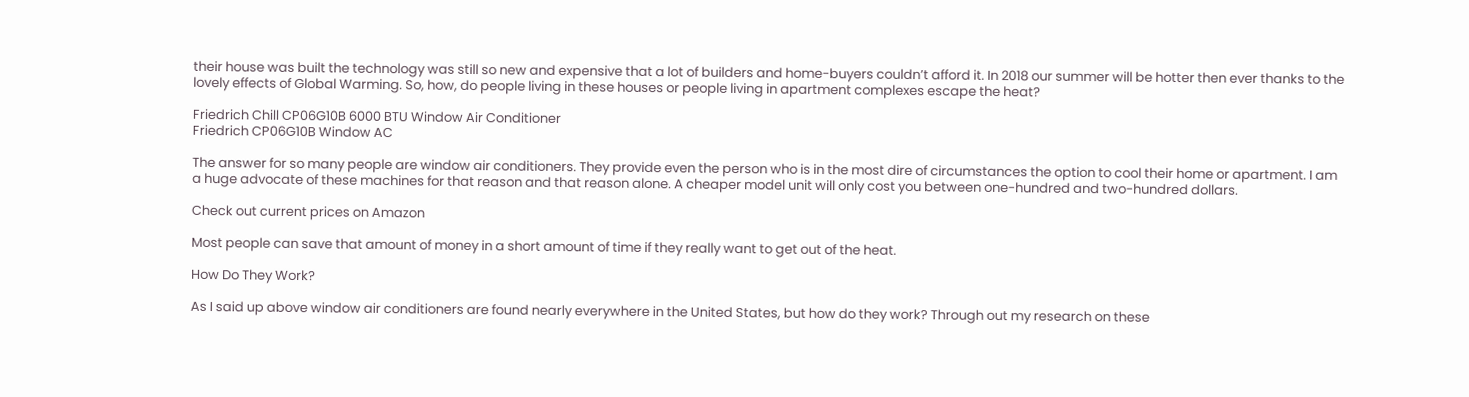their house was built the technology was still so new and expensive that a lot of builders and home-buyers couldn’t afford it. In 2018 our summer will be hotter then ever thanks to the lovely effects of Global Warming. So, how, do people living in these houses or people living in apartment complexes escape the heat?

Friedrich Chill CP06G10B 6000 BTU Window Air Conditioner
Friedrich CP06G10B Window AC

The answer for so many people are window air conditioners. They provide even the person who is in the most dire of circumstances the option to cool their home or apartment. I am a huge advocate of these machines for that reason and that reason alone. A cheaper model unit will only cost you between one-hundred and two-hundred dollars.

Check out current prices on Amazon

Most people can save that amount of money in a short amount of time if they really want to get out of the heat.

How Do They Work?

As I said up above window air conditioners are found nearly everywhere in the United States, but how do they work? Through out my research on these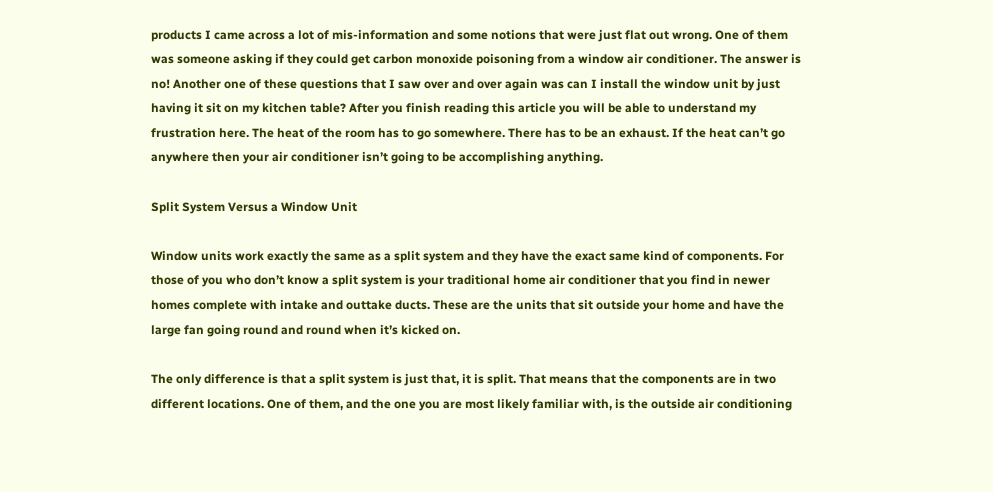products I came across a lot of mis-information and some notions that were just flat out wrong. One of them was someone asking if they could get carbon monoxide poisoning from a window air conditioner. The answer is no! Another one of these questions that I saw over and over again was can I install the window unit by just having it sit on my kitchen table? After you finish reading this article you will be able to understand my frustration here. The heat of the room has to go somewhere. There has to be an exhaust. If the heat can’t go anywhere then your air conditioner isn’t going to be accomplishing anything.

Split System Versus a Window Unit

Window units work exactly the same as a split system and they have the exact same kind of components. For those of you who don’t know a split system is your traditional home air conditioner that you find in newer homes complete with intake and outtake ducts. These are the units that sit outside your home and have the large fan going round and round when it’s kicked on.

The only difference is that a split system is just that, it is split. That means that the components are in two different locations. One of them, and the one you are most likely familiar with, is the outside air conditioning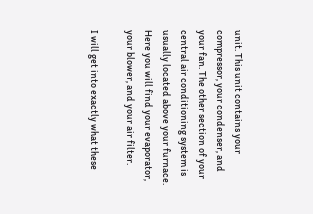unit. This unit contains your compressor, your condenser, and your fan. The other section of your central air conditioning system is usually located above your furnace. Here you will find your evaporator, your blower, and your air filter.

I will get into exactly what these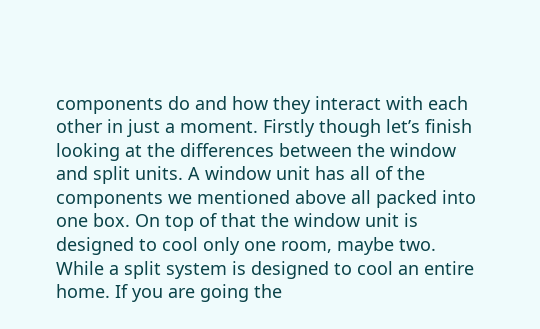components do and how they interact with each other in just a moment. Firstly though let’s finish looking at the differences between the window and split units. A window unit has all of the components we mentioned above all packed into one box. On top of that the window unit is designed to cool only one room, maybe two. While a split system is designed to cool an entire home. If you are going the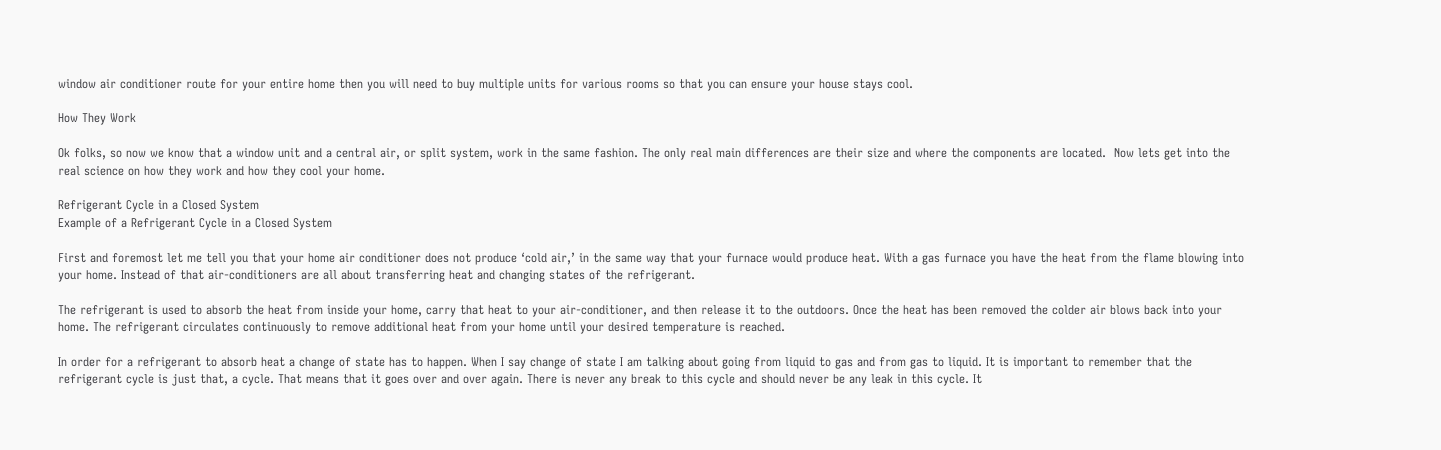window air conditioner route for your entire home then you will need to buy multiple units for various rooms so that you can ensure your house stays cool.

How They Work

Ok folks, so now we know that a window unit and a central air, or split system, work in the same fashion. The only real main differences are their size and where the components are located.  Now lets get into the real science on how they work and how they cool your home.

Refrigerant Cycle in a Closed System
Example of a Refrigerant Cycle in a Closed System

First and foremost let me tell you that your home air conditioner does not produce ‘cold air,’ in the same way that your furnace would produce heat. With a gas furnace you have the heat from the flame blowing into your home. Instead of that air-conditioners are all about transferring heat and changing states of the refrigerant.

The refrigerant is used to absorb the heat from inside your home, carry that heat to your air-conditioner, and then release it to the outdoors. Once the heat has been removed the colder air blows back into your home. The refrigerant circulates continuously to remove additional heat from your home until your desired temperature is reached.

In order for a refrigerant to absorb heat a change of state has to happen. When I say change of state I am talking about going from liquid to gas and from gas to liquid. It is important to remember that the refrigerant cycle is just that, a cycle. That means that it goes over and over again. There is never any break to this cycle and should never be any leak in this cycle. It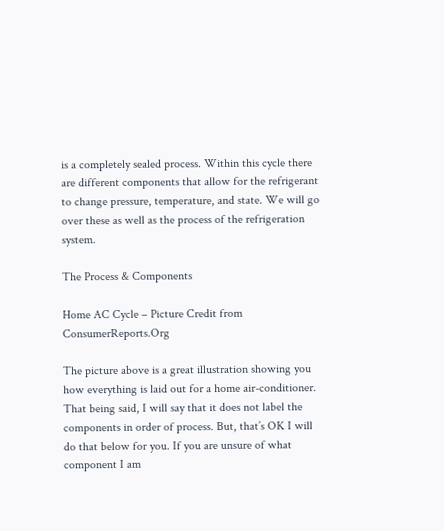is a completely sealed process. Within this cycle there are different components that allow for the refrigerant to change pressure, temperature, and state. We will go over these as well as the process of the refrigeration system.

The Process & Components

Home AC Cycle – Picture Credit from ConsumerReports.Org

The picture above is a great illustration showing you how everything is laid out for a home air-conditioner. That being said, I will say that it does not label the components in order of process. But, that’s OK I will do that below for you. If you are unsure of what component I am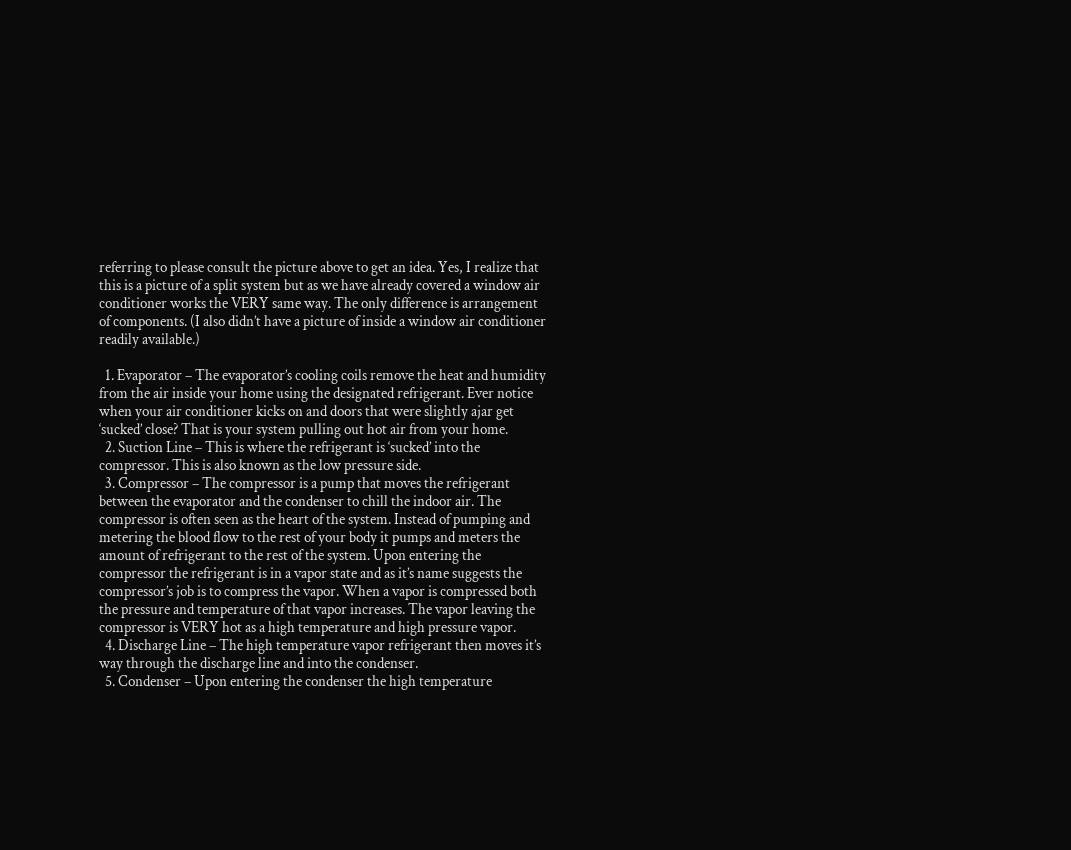referring to please consult the picture above to get an idea. Yes, I realize that this is a picture of a split system but as we have already covered a window air conditioner works the VERY same way. The only difference is arrangement of components. (I also didn’t have a picture of inside a window air conditioner readily available.)

  1. Evaporator – The evaporator’s cooling coils remove the heat and humidity from the air inside your home using the designated refrigerant. Ever notice when your air conditioner kicks on and doors that were slightly ajar get ‘sucked’ close? That is your system pulling out hot air from your home.
  2. Suction Line – This is where the refrigerant is ‘sucked’ into the compressor. This is also known as the low pressure side.
  3. Compressor – The compressor is a pump that moves the refrigerant between the evaporator and the condenser to chill the indoor air. The compressor is often seen as the heart of the system. Instead of pumping and metering the blood flow to the rest of your body it pumps and meters the amount of refrigerant to the rest of the system. Upon entering the compressor the refrigerant is in a vapor state and as it’s name suggests the compressor’s job is to compress the vapor. When a vapor is compressed both the pressure and temperature of that vapor increases. The vapor leaving the compressor is VERY hot as a high temperature and high pressure vapor.
  4. Discharge Line – The high temperature vapor refrigerant then moves it’s way through the discharge line and into the condenser.
  5. Condenser – Upon entering the condenser the high temperature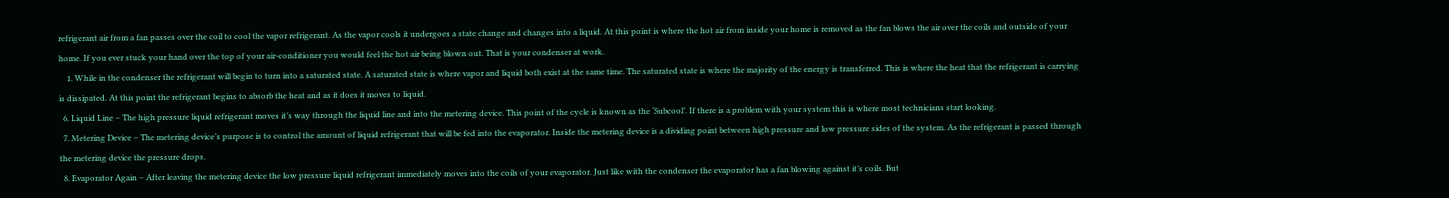refrigerant air from a fan passes over the coil to cool the vapor refrigerant. As the vapor cools it undergoes a state change and changes into a liquid. At this point is where the hot air from inside your home is removed as the fan blows the air over the coils and outside of your home. If you ever stuck your hand over the top of your air-conditioner you would feel the hot air being blown out. That is your condenser at work.
    1. While in the condenser the refrigerant will begin to turn into a saturated state. A saturated state is where vapor and liquid both exist at the same time. The saturated state is where the majority of the energy is transferred. This is where the heat that the refrigerant is carrying is dissipated. At this point the refrigerant begins to absorb the heat and as it does it moves to liquid.
  6. Liquid Line – The high pressure liquid refrigerant moves it’s way through the liquid line and into the metering device. This point of the cycle is known as the ‘Subcool’. If there is a problem with your system this is where most technicians start looking.
  7. Metering Device – The metering device’s purpose is to control the amount of liquid refrigerant that will be fed into the evaporator. Inside the metering device is a dividing point between high pressure and low pressure sides of the system. As the refrigerant is passed through the metering device the pressure drops.
  8. Evaporator Again – After leaving the metering device the low pressure liquid refrigerant immediately moves into the coils of your evaporator. Just like with the condenser the evaporator has a fan blowing against it’s coils. But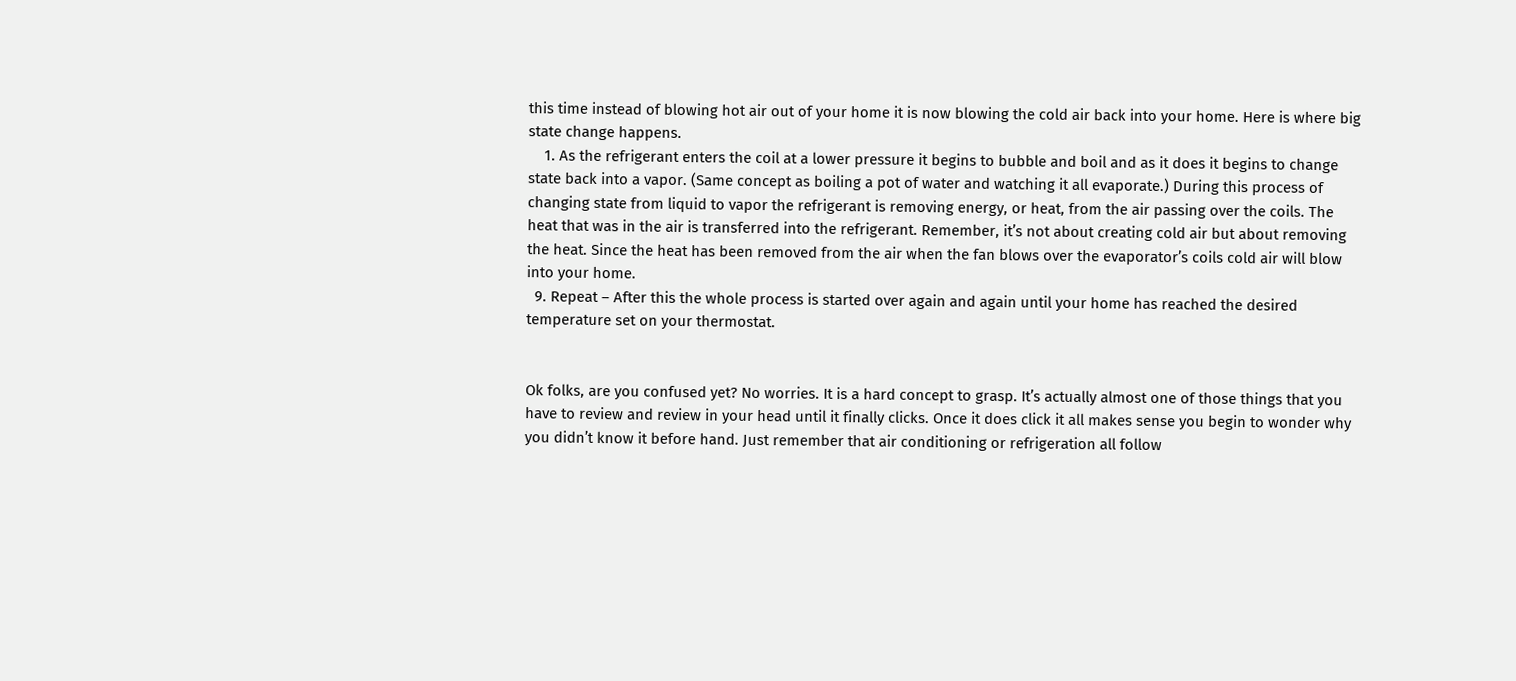this time instead of blowing hot air out of your home it is now blowing the cold air back into your home. Here is where big state change happens.
    1. As the refrigerant enters the coil at a lower pressure it begins to bubble and boil and as it does it begins to change state back into a vapor. (Same concept as boiling a pot of water and watching it all evaporate.) During this process of changing state from liquid to vapor the refrigerant is removing energy, or heat, from the air passing over the coils. The heat that was in the air is transferred into the refrigerant. Remember, it’s not about creating cold air but about removing the heat. Since the heat has been removed from the air when the fan blows over the evaporator’s coils cold air will blow into your home.
  9. Repeat – After this the whole process is started over again and again until your home has reached the desired temperature set on your thermostat.


Ok folks, are you confused yet? No worries. It is a hard concept to grasp. It’s actually almost one of those things that you have to review and review in your head until it finally clicks. Once it does click it all makes sense you begin to wonder why you didn’t know it before hand. Just remember that air conditioning or refrigeration all follow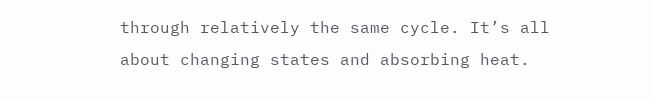through relatively the same cycle. It’s all about changing states and absorbing heat.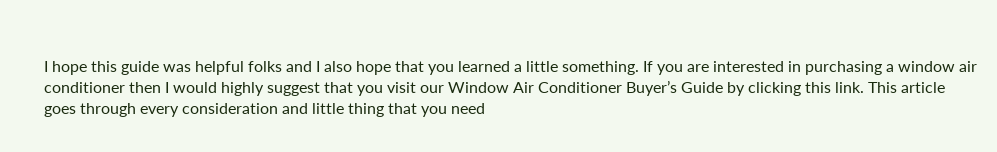I hope this guide was helpful folks and I also hope that you learned a little something. If you are interested in purchasing a window air conditioner then I would highly suggest that you visit our Window Air Conditioner Buyer’s Guide by clicking this link. This article goes through every consideration and little thing that you need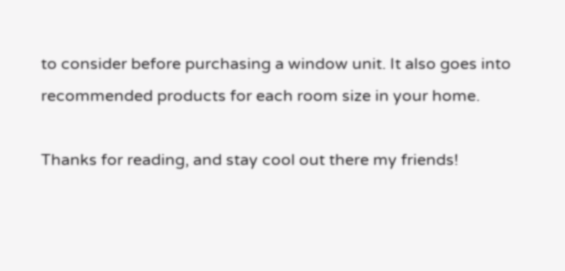to consider before purchasing a window unit. It also goes into recommended products for each room size in your home.

Thanks for reading, and stay cool out there my friends!